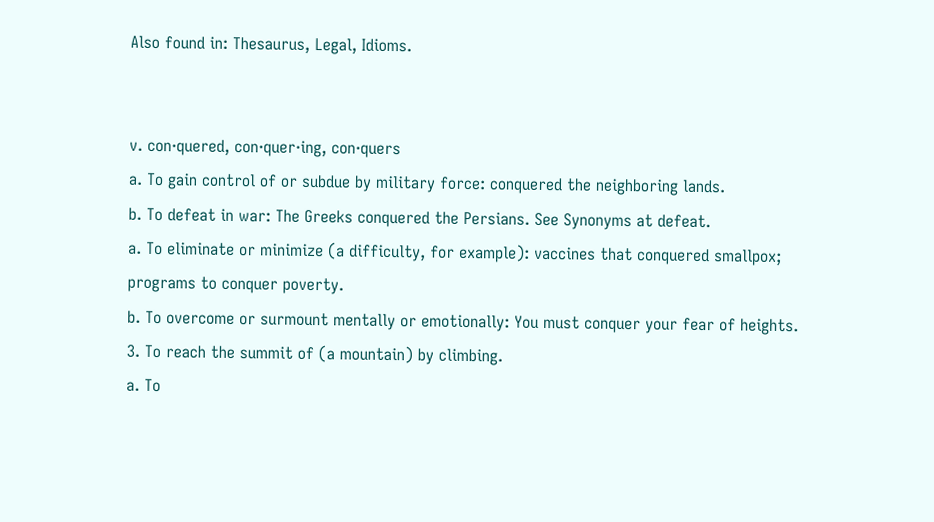Also found in: Thesaurus, Legal, Idioms.


v. con·quered, con·quer·ing, con·quers
a. To gain control of or subdue by military force: conquered the neighboring lands.
b. To defeat in war: The Greeks conquered the Persians. See Synonyms at defeat.
a. To eliminate or minimize (a difficulty, for example): vaccines that conquered smallpox; programs to conquer poverty.
b. To overcome or surmount mentally or emotionally: You must conquer your fear of heights.
3. To reach the summit of (a mountain) by climbing.
a. To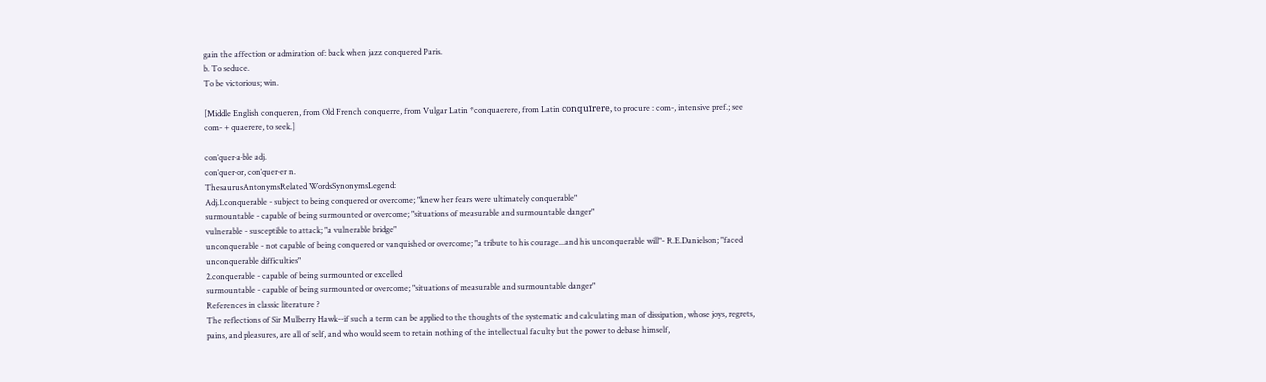gain the affection or admiration of: back when jazz conquered Paris.
b. To seduce.
To be victorious; win.

[Middle English conqueren, from Old French conquerre, from Vulgar Latin *conquaerere, from Latin conquīrere, to procure : com-, intensive pref.; see com- + quaerere, to seek.]

con′quer·a·ble adj.
con′quer·or, con′quer·er n.
ThesaurusAntonymsRelated WordsSynonymsLegend:
Adj.1.conquerable - subject to being conquered or overcome; "knew her fears were ultimately conquerable"
surmountable - capable of being surmounted or overcome; "situations of measurable and surmountable danger"
vulnerable - susceptible to attack; "a vulnerable bridge"
unconquerable - not capable of being conquered or vanquished or overcome; "a tribute to his courage...and his unconquerable will"- R.E.Danielson; "faced unconquerable difficulties"
2.conquerable - capable of being surmounted or excelled
surmountable - capable of being surmounted or overcome; "situations of measurable and surmountable danger"
References in classic literature ?
The reflections of Sir Mulberry Hawk--if such a term can be applied to the thoughts of the systematic and calculating man of dissipation, whose joys, regrets, pains, and pleasures, are all of self, and who would seem to retain nothing of the intellectual faculty but the power to debase himself,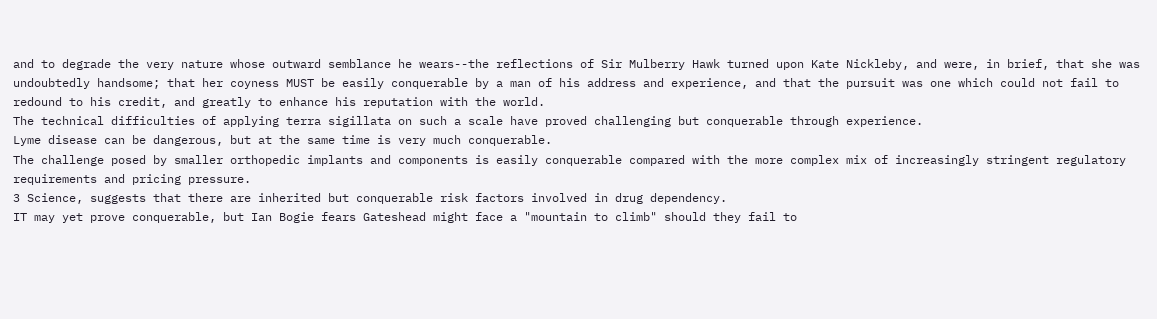and to degrade the very nature whose outward semblance he wears--the reflections of Sir Mulberry Hawk turned upon Kate Nickleby, and were, in brief, that she was undoubtedly handsome; that her coyness MUST be easily conquerable by a man of his address and experience, and that the pursuit was one which could not fail to redound to his credit, and greatly to enhance his reputation with the world.
The technical difficulties of applying terra sigillata on such a scale have proved challenging but conquerable through experience.
Lyme disease can be dangerous, but at the same time is very much conquerable.
The challenge posed by smaller orthopedic implants and components is easily conquerable compared with the more complex mix of increasingly stringent regulatory requirements and pricing pressure.
3 Science, suggests that there are inherited but conquerable risk factors involved in drug dependency.
IT may yet prove conquerable, but Ian Bogie fears Gateshead might face a "mountain to climb" should they fail to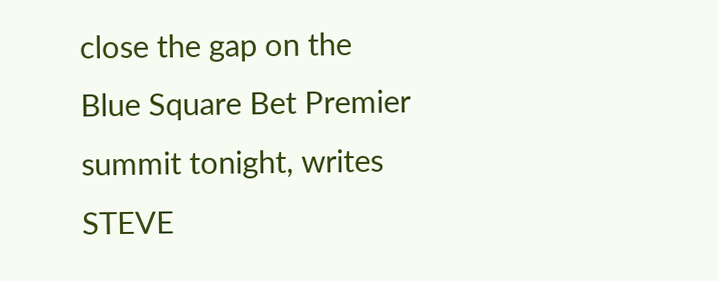close the gap on the Blue Square Bet Premier summit tonight, writes STEVE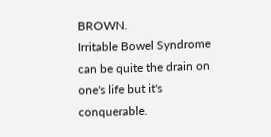BROWN.
Irritable Bowel Syndrome can be quite the drain on one's life but it's conquerable.